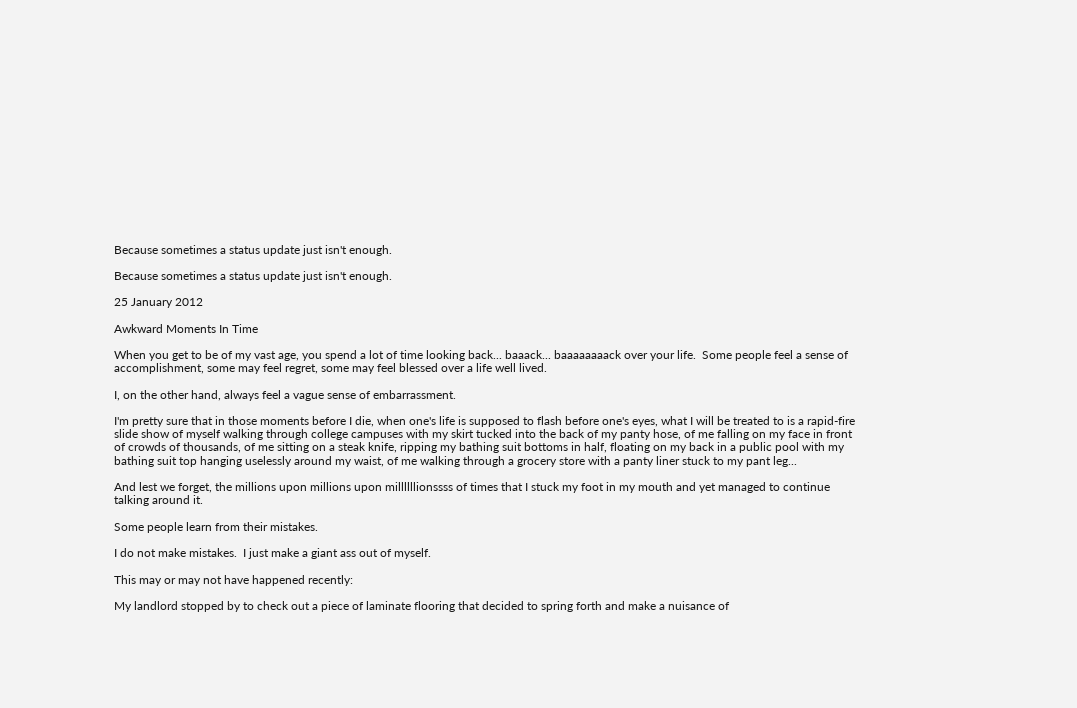Because sometimes a status update just isn't enough.

Because sometimes a status update just isn't enough.

25 January 2012

Awkward Moments In Time

When you get to be of my vast age, you spend a lot of time looking back... baaack... baaaaaaaack over your life.  Some people feel a sense of accomplishment, some may feel regret, some may feel blessed over a life well lived.

I, on the other hand, always feel a vague sense of embarrassment.

I'm pretty sure that in those moments before I die, when one's life is supposed to flash before one's eyes, what I will be treated to is a rapid-fire slide show of myself walking through college campuses with my skirt tucked into the back of my panty hose, of me falling on my face in front of crowds of thousands, of me sitting on a steak knife, ripping my bathing suit bottoms in half, floating on my back in a public pool with my bathing suit top hanging uselessly around my waist, of me walking through a grocery store with a panty liner stuck to my pant leg...

And lest we forget, the millions upon millions upon millllllionssss of times that I stuck my foot in my mouth and yet managed to continue talking around it.

Some people learn from their mistakes.

I do not make mistakes.  I just make a giant ass out of myself.

This may or may not have happened recently:

My landlord stopped by to check out a piece of laminate flooring that decided to spring forth and make a nuisance of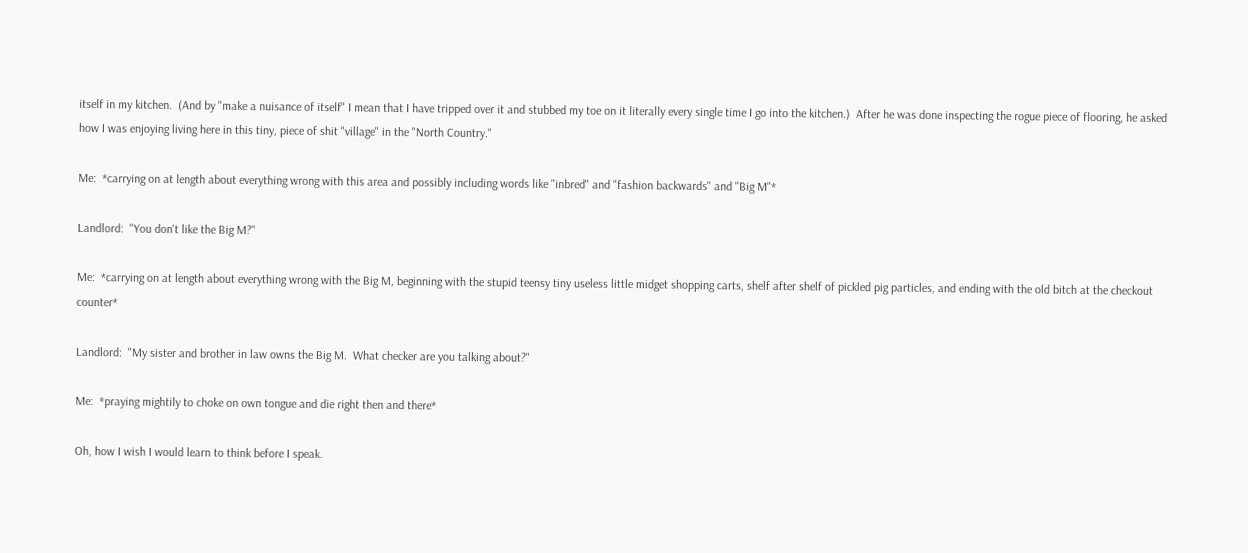itself in my kitchen.  (And by "make a nuisance of itself" I mean that I have tripped over it and stubbed my toe on it literally every single time I go into the kitchen.)  After he was done inspecting the rogue piece of flooring, he asked how I was enjoying living here in this tiny, piece of shit "village" in the "North Country."

Me:  *carrying on at length about everything wrong with this area and possibly including words like "inbred" and "fashion backwards" and "Big M"*

Landlord:  "You don't like the Big M?"

Me:  *carrying on at length about everything wrong with the Big M, beginning with the stupid teensy tiny useless little midget shopping carts, shelf after shelf of pickled pig particles, and ending with the old bitch at the checkout counter*

Landlord:  "My sister and brother in law owns the Big M.  What checker are you talking about?"

Me:  *praying mightily to choke on own tongue and die right then and there*

Oh, how I wish I would learn to think before I speak.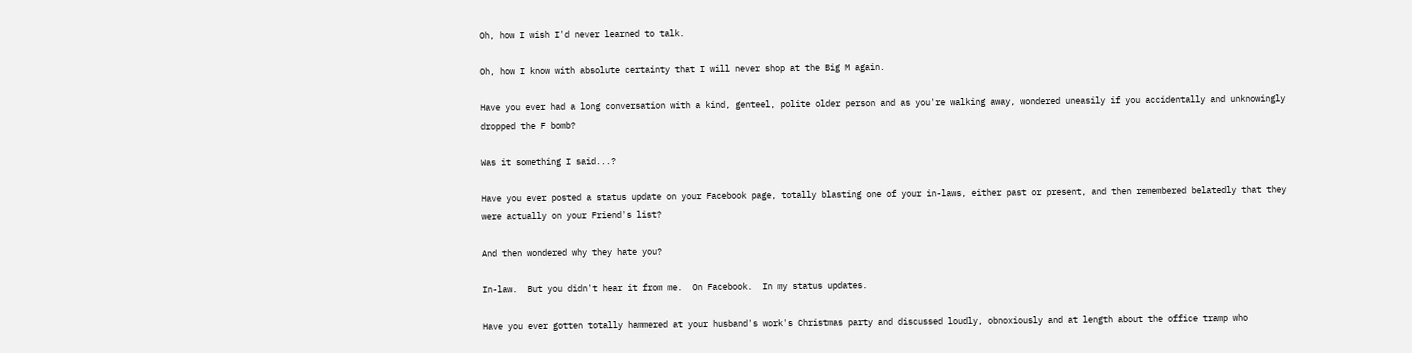Oh, how I wish I'd never learned to talk.

Oh, how I know with absolute certainty that I will never shop at the Big M again.

Have you ever had a long conversation with a kind, genteel, polite older person and as you're walking away, wondered uneasily if you accidentally and unknowingly dropped the F bomb?

Was it something I said...?

Have you ever posted a status update on your Facebook page, totally blasting one of your in-laws, either past or present, and then remembered belatedly that they were actually on your Friend's list?

And then wondered why they hate you?

In-law.  But you didn't hear it from me.  On Facebook.  In my status updates.

Have you ever gotten totally hammered at your husband's work's Christmas party and discussed loudly, obnoxiously and at length about the office tramp who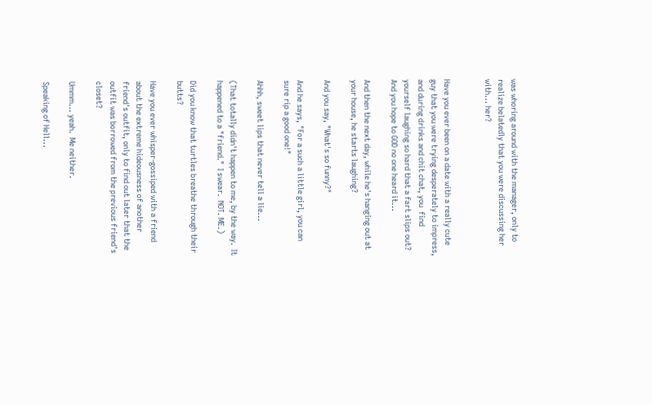was whoring around with the manager, only to realize belatedly that you were discussing her with... her?


Have you ever been on a date with a really cute guy that you were trying desperately to impress, and during drinks and chit chat, you  find yourself laughing so hard that a fart slips out?  And you hope to GOD no one heard it...

And then the next day, while he's hanging out at your house, he starts laughing?

And you say, "What's so funny?"

And he says, "For a such a little girl, you can sure rip a good one!"

Ahhh, sweet lips that never tell a lie...

(That totally didn't happen to me, by the way.  It happened to a "friend."  I swear.  NOT. ME.)

Did you know that turtles breathe through their butts?

Have you ever whisper-gossiped with a friend about the extreme hideousness of another friend's outfit, only to find out later that the outfit was borrowed from the previous friend's closet?

Ummm... yeah.  Me neither.

Speaking of Hell...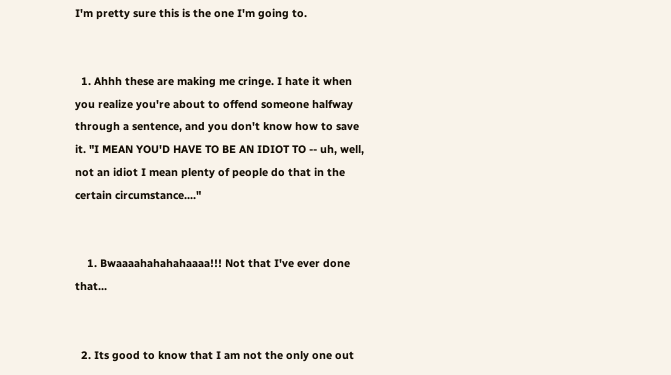I'm pretty sure this is the one I'm going to.


  1. Ahhh these are making me cringe. I hate it when you realize you're about to offend someone halfway through a sentence, and you don't know how to save it. "I MEAN YOU'D HAVE TO BE AN IDIOT TO -- uh, well, not an idiot I mean plenty of people do that in the certain circumstance...."


    1. Bwaaaahahahahaaaa!!! Not that I've ever done that...


  2. Its good to know that I am not the only one out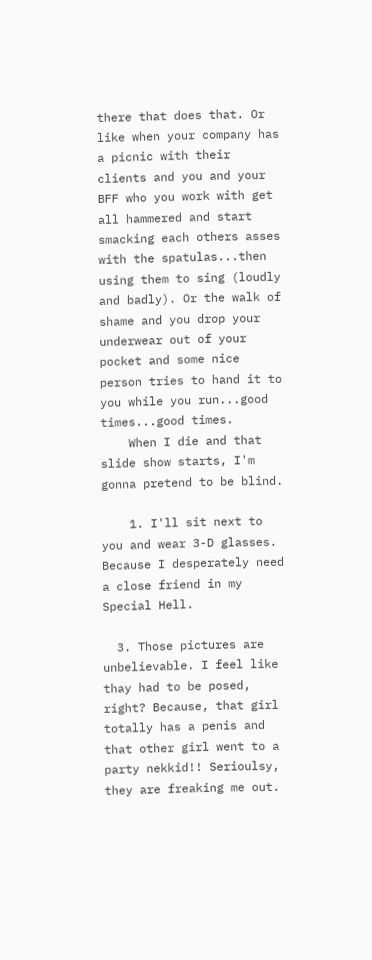there that does that. Or like when your company has a picnic with their clients and you and your BFF who you work with get all hammered and start smacking each others asses with the spatulas...then using them to sing (loudly and badly). Or the walk of shame and you drop your underwear out of your pocket and some nice person tries to hand it to you while you run...good times...good times.
    When I die and that slide show starts, I'm gonna pretend to be blind.

    1. I'll sit next to you and wear 3-D glasses. Because I desperately need a close friend in my Special Hell.

  3. Those pictures are unbelievable. I feel like thay had to be posed, right? Because, that girl totally has a penis and that other girl went to a party nekkid!! Serioulsy, they are freaking me out.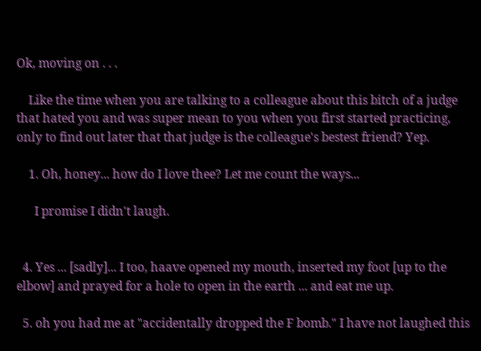Ok, moving on . . .

    Like the time when you are talking to a colleague about this bitch of a judge that hated you and was super mean to you when you first started practicing, only to find out later that that judge is the colleague's bestest friend? Yep.

    1. Oh, honey... how do I love thee? Let me count the ways...

      I promise I didn't laugh.


  4. Yes ... [sadly]... I too, haave opened my mouth, inserted my foot [up to the elbow] and prayed for a hole to open in the earth ... and eat me up.

  5. oh you had me at "accidentally dropped the F bomb." I have not laughed this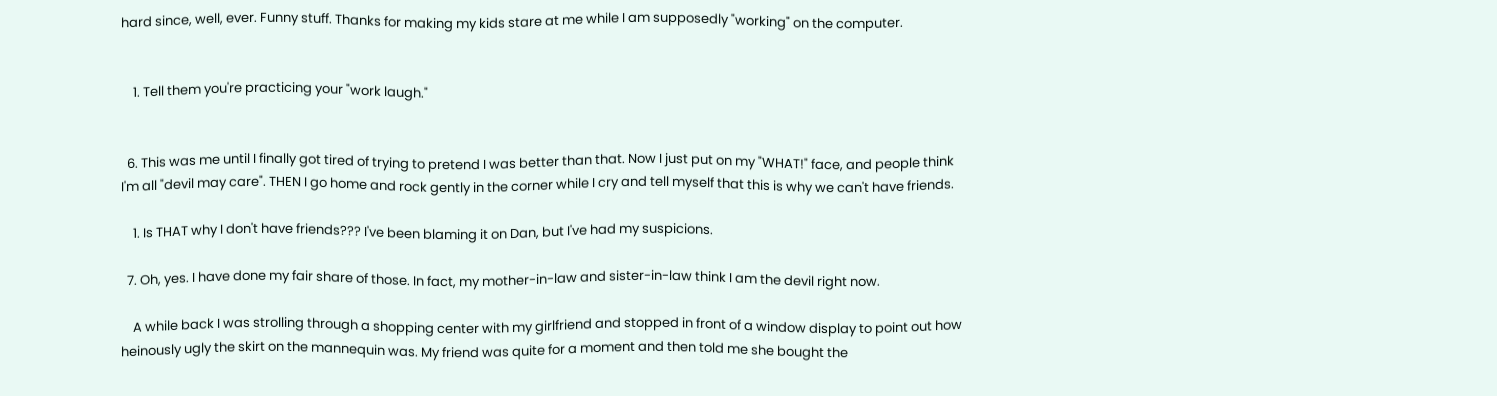hard since, well, ever. Funny stuff. Thanks for making my kids stare at me while I am supposedly "working" on the computer.


    1. Tell them you're practicing your "work laugh."


  6. This was me until I finally got tired of trying to pretend I was better than that. Now I just put on my "WHAT!" face, and people think I'm all "devil may care". THEN I go home and rock gently in the corner while I cry and tell myself that this is why we can't have friends.

    1. Is THAT why I don't have friends??? I've been blaming it on Dan, but I've had my suspicions.

  7. Oh, yes. I have done my fair share of those. In fact, my mother-in-law and sister-in-law think I am the devil right now.

    A while back I was strolling through a shopping center with my girlfriend and stopped in front of a window display to point out how heinously ugly the skirt on the mannequin was. My friend was quite for a moment and then told me she bought the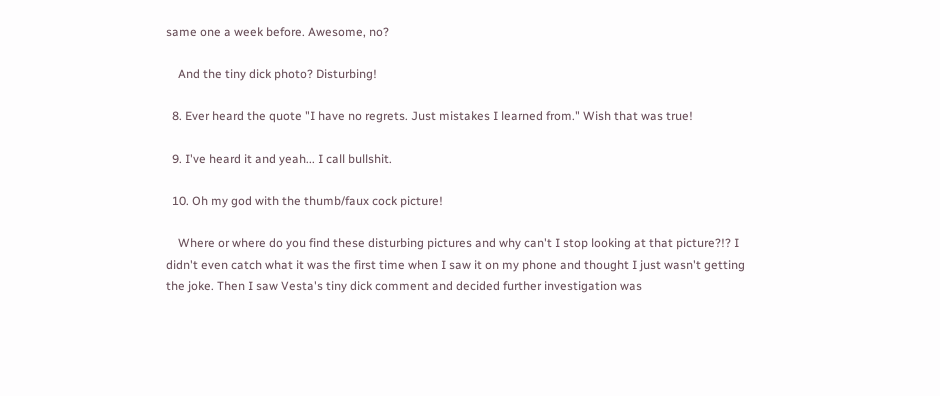same one a week before. Awesome, no?

    And the tiny dick photo? Disturbing!

  8. Ever heard the quote "I have no regrets. Just mistakes I learned from." Wish that was true!

  9. I've heard it and yeah... I call bullshit.

  10. Oh my god with the thumb/faux cock picture!

    Where or where do you find these disturbing pictures and why can't I stop looking at that picture?!? I didn't even catch what it was the first time when I saw it on my phone and thought I just wasn't getting the joke. Then I saw Vesta's tiny dick comment and decided further investigation was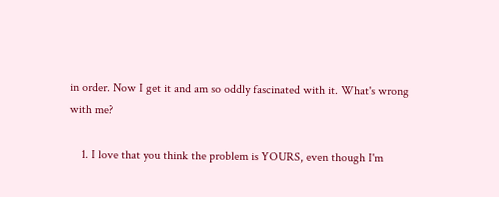in order. Now I get it and am so oddly fascinated with it. What's wrong with me?

    1. I love that you think the problem is YOURS, even though I'm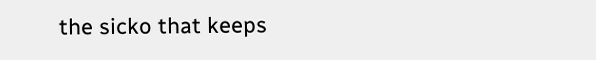the sicko that keeps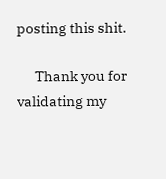posting this shit.

      Thank you for validating my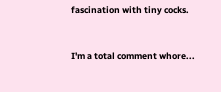fascination with tiny cocks.


I'm a total comment whore...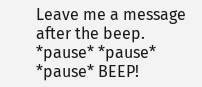Leave me a message after the beep. *pause* *pause* *pause* BEEP!